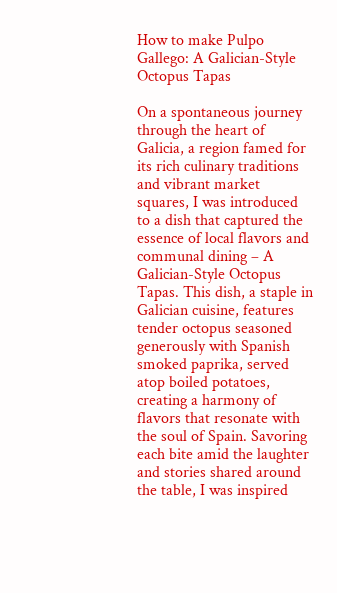How to make Pulpo Gallego: A Galician-Style Octopus Tapas

On a spontaneous journey through the heart of Galicia, a region famed for its rich culinary traditions and vibrant market squares, I was introduced to a dish that captured the essence of local flavors and communal dining – A Galician-Style Octopus Tapas. This dish, a staple in Galician cuisine, features tender octopus seasoned generously with Spanish smoked paprika, served atop boiled potatoes, creating a harmony of flavors that resonate with the soul of Spain. Savoring each bite amid the laughter and stories shared around the table, I was inspired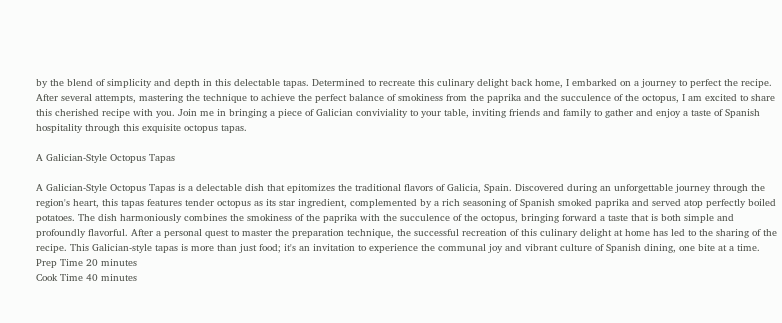by the blend of simplicity and depth in this delectable tapas. Determined to recreate this culinary delight back home, I embarked on a journey to perfect the recipe. After several attempts, mastering the technique to achieve the perfect balance of smokiness from the paprika and the succulence of the octopus, I am excited to share this cherished recipe with you. Join me in bringing a piece of Galician conviviality to your table, inviting friends and family to gather and enjoy a taste of Spanish hospitality through this exquisite octopus tapas.

A Galician-Style Octopus Tapas

A Galician-Style Octopus Tapas is a delectable dish that epitomizes the traditional flavors of Galicia, Spain. Discovered during an unforgettable journey through the region's heart, this tapas features tender octopus as its star ingredient, complemented by a rich seasoning of Spanish smoked paprika and served atop perfectly boiled potatoes. The dish harmoniously combines the smokiness of the paprika with the succulence of the octopus, bringing forward a taste that is both simple and profoundly flavorful. After a personal quest to master the preparation technique, the successful recreation of this culinary delight at home has led to the sharing of the recipe. This Galician-style tapas is more than just food; it's an invitation to experience the communal joy and vibrant culture of Spanish dining, one bite at a time.
Prep Time 20 minutes
Cook Time 40 minutes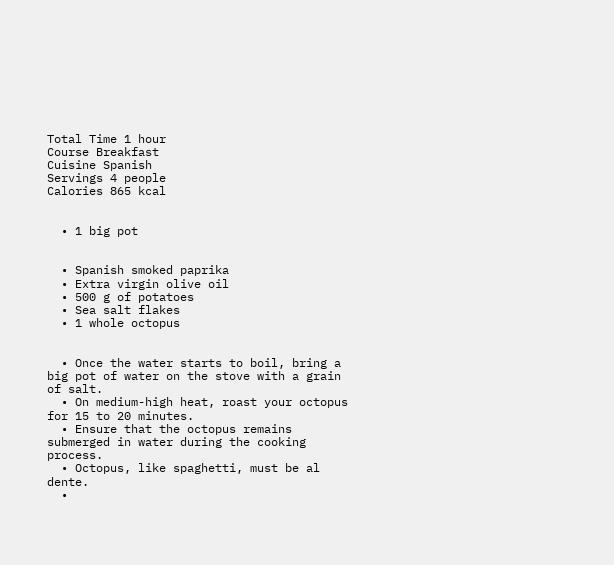Total Time 1 hour
Course Breakfast
Cuisine Spanish
Servings 4 people
Calories 865 kcal


  • 1 big pot


  • Spanish smoked paprika
  • Extra virgin olive oil
  • 500 g of potatoes
  • Sea salt flakes
  • 1 whole octopus


  • Once the water starts to boil, bring a big pot of water on the stove with a grain of salt.
  • On medium-high heat, roast your octopus for 15 to 20 minutes.
  • Ensure that the octopus remains submerged in water during the cooking process.
  • Octopus, like spaghetti, must be al dente.
  •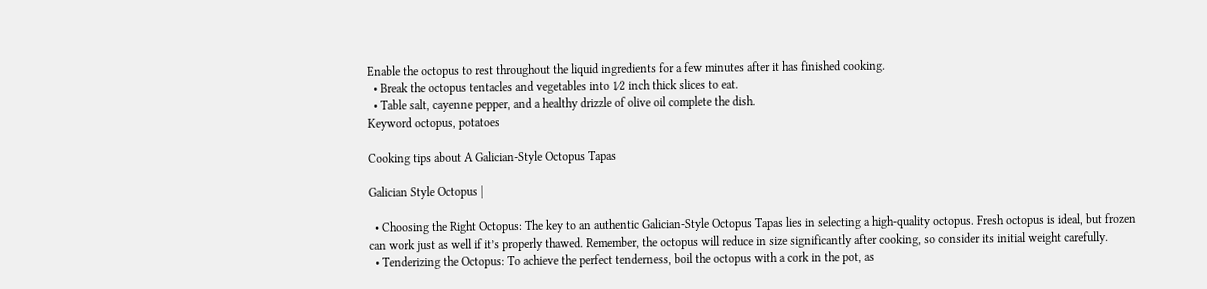Enable the octopus to rest throughout the liquid ingredients for a few minutes after it has finished cooking.
  • Break the octopus tentacles and vegetables into 1⁄2 inch thick slices to eat.
  • Table salt, cayenne pepper, and a healthy drizzle of olive oil complete the dish.
Keyword octopus, potatoes

Cooking tips about A Galician-Style Octopus Tapas

Galician Style Octopus |

  • Choosing the Right Octopus: The key to an authentic Galician-Style Octopus Tapas lies in selecting a high-quality octopus. Fresh octopus is ideal, but frozen can work just as well if it’s properly thawed. Remember, the octopus will reduce in size significantly after cooking, so consider its initial weight carefully.
  • Tenderizing the Octopus: To achieve the perfect tenderness, boil the octopus with a cork in the pot, as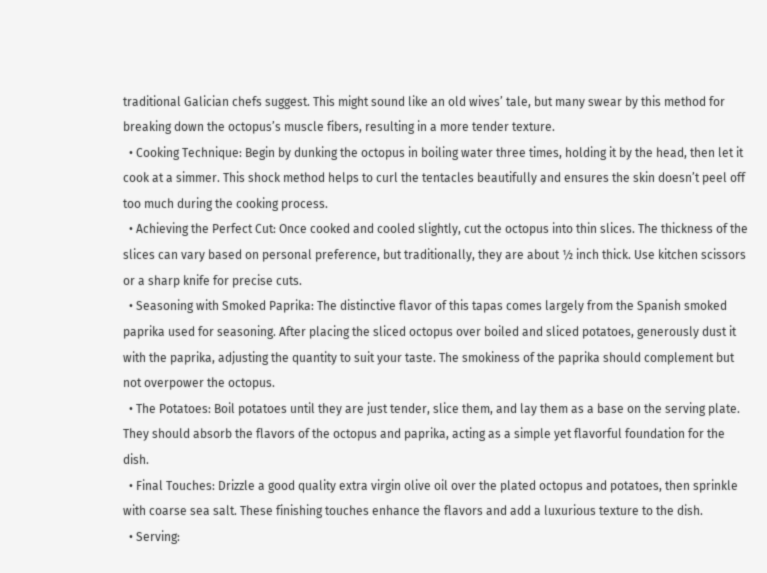traditional Galician chefs suggest. This might sound like an old wives’ tale, but many swear by this method for breaking down the octopus’s muscle fibers, resulting in a more tender texture.
  • Cooking Technique: Begin by dunking the octopus in boiling water three times, holding it by the head, then let it cook at a simmer. This shock method helps to curl the tentacles beautifully and ensures the skin doesn’t peel off too much during the cooking process.
  • Achieving the Perfect Cut: Once cooked and cooled slightly, cut the octopus into thin slices. The thickness of the slices can vary based on personal preference, but traditionally, they are about ½ inch thick. Use kitchen scissors or a sharp knife for precise cuts.
  • Seasoning with Smoked Paprika: The distinctive flavor of this tapas comes largely from the Spanish smoked paprika used for seasoning. After placing the sliced octopus over boiled and sliced potatoes, generously dust it with the paprika, adjusting the quantity to suit your taste. The smokiness of the paprika should complement but not overpower the octopus.
  • The Potatoes: Boil potatoes until they are just tender, slice them, and lay them as a base on the serving plate. They should absorb the flavors of the octopus and paprika, acting as a simple yet flavorful foundation for the dish.
  • Final Touches: Drizzle a good quality extra virgin olive oil over the plated octopus and potatoes, then sprinkle with coarse sea salt. These finishing touches enhance the flavors and add a luxurious texture to the dish.
  • Serving: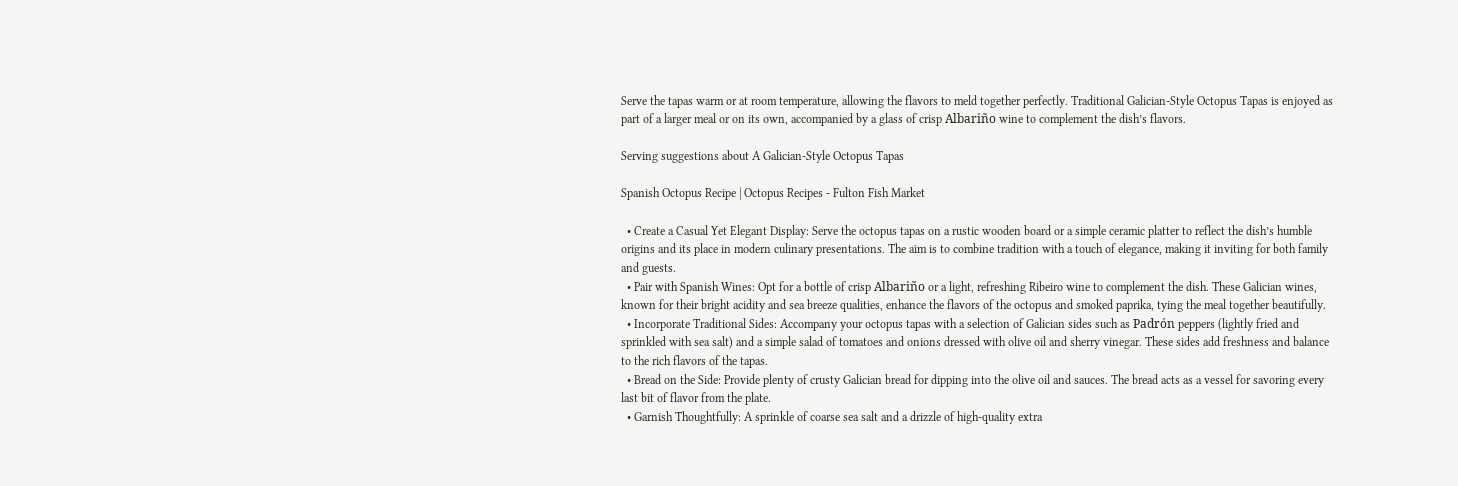Serve the tapas warm or at room temperature, allowing the flavors to meld together perfectly. Traditional Galician-Style Octopus Tapas is enjoyed as part of a larger meal or on its own, accompanied by a glass of crisp Albariño wine to complement the dish’s flavors.

Serving suggestions about A Galician-Style Octopus Tapas

Spanish Octopus Recipe | Octopus Recipes - Fulton Fish Market

  • Create a Casual Yet Elegant Display: Serve the octopus tapas on a rustic wooden board or a simple ceramic platter to reflect the dish’s humble origins and its place in modern culinary presentations. The aim is to combine tradition with a touch of elegance, making it inviting for both family and guests.
  • Pair with Spanish Wines: Opt for a bottle of crisp Albariño or a light, refreshing Ribeiro wine to complement the dish. These Galician wines, known for their bright acidity and sea breeze qualities, enhance the flavors of the octopus and smoked paprika, tying the meal together beautifully.
  • Incorporate Traditional Sides: Accompany your octopus tapas with a selection of Galician sides such as Padrón peppers (lightly fried and sprinkled with sea salt) and a simple salad of tomatoes and onions dressed with olive oil and sherry vinegar. These sides add freshness and balance to the rich flavors of the tapas.
  • Bread on the Side: Provide plenty of crusty Galician bread for dipping into the olive oil and sauces. The bread acts as a vessel for savoring every last bit of flavor from the plate.
  • Garnish Thoughtfully: A sprinkle of coarse sea salt and a drizzle of high-quality extra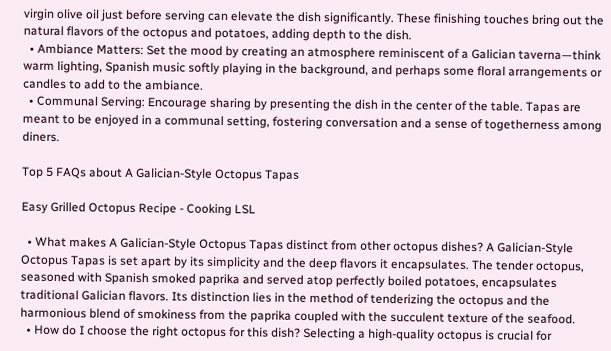virgin olive oil just before serving can elevate the dish significantly. These finishing touches bring out the natural flavors of the octopus and potatoes, adding depth to the dish.
  • Ambiance Matters: Set the mood by creating an atmosphere reminiscent of a Galician taverna—think warm lighting, Spanish music softly playing in the background, and perhaps some floral arrangements or candles to add to the ambiance.
  • Communal Serving: Encourage sharing by presenting the dish in the center of the table. Tapas are meant to be enjoyed in a communal setting, fostering conversation and a sense of togetherness among diners.

Top 5 FAQs about A Galician-Style Octopus Tapas

Easy Grilled Octopus Recipe - Cooking LSL

  • What makes A Galician-Style Octopus Tapas distinct from other octopus dishes? A Galician-Style Octopus Tapas is set apart by its simplicity and the deep flavors it encapsulates. The tender octopus, seasoned with Spanish smoked paprika and served atop perfectly boiled potatoes, encapsulates traditional Galician flavors. Its distinction lies in the method of tenderizing the octopus and the harmonious blend of smokiness from the paprika coupled with the succulent texture of the seafood.
  • How do I choose the right octopus for this dish? Selecting a high-quality octopus is crucial for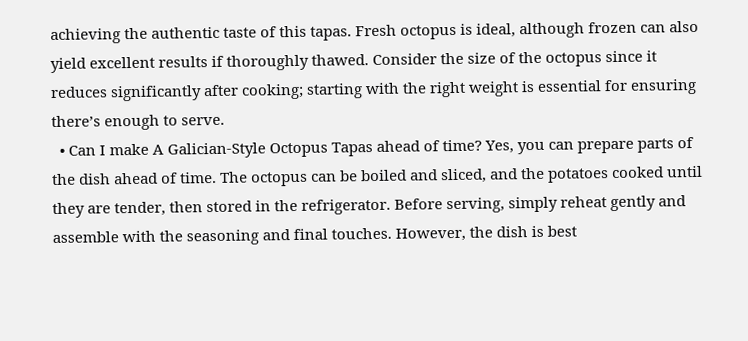achieving the authentic taste of this tapas. Fresh octopus is ideal, although frozen can also yield excellent results if thoroughly thawed. Consider the size of the octopus since it reduces significantly after cooking; starting with the right weight is essential for ensuring there’s enough to serve.
  • Can I make A Galician-Style Octopus Tapas ahead of time? Yes, you can prepare parts of the dish ahead of time. The octopus can be boiled and sliced, and the potatoes cooked until they are tender, then stored in the refrigerator. Before serving, simply reheat gently and assemble with the seasoning and final touches. However, the dish is best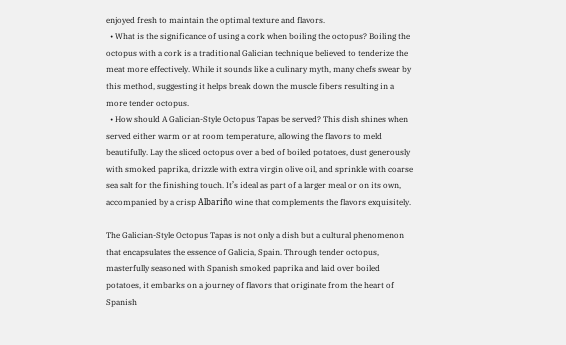enjoyed fresh to maintain the optimal texture and flavors.
  • What is the significance of using a cork when boiling the octopus? Boiling the octopus with a cork is a traditional Galician technique believed to tenderize the meat more effectively. While it sounds like a culinary myth, many chefs swear by this method, suggesting it helps break down the muscle fibers resulting in a more tender octopus.
  • How should A Galician-Style Octopus Tapas be served? This dish shines when served either warm or at room temperature, allowing the flavors to meld beautifully. Lay the sliced octopus over a bed of boiled potatoes, dust generously with smoked paprika, drizzle with extra virgin olive oil, and sprinkle with coarse sea salt for the finishing touch. It’s ideal as part of a larger meal or on its own, accompanied by a crisp Albariño wine that complements the flavors exquisitely.

The Galician-Style Octopus Tapas is not only a dish but a cultural phenomenon that encapsulates the essence of Galicia, Spain. Through tender octopus, masterfully seasoned with Spanish smoked paprika and laid over boiled potatoes, it embarks on a journey of flavors that originate from the heart of Spanish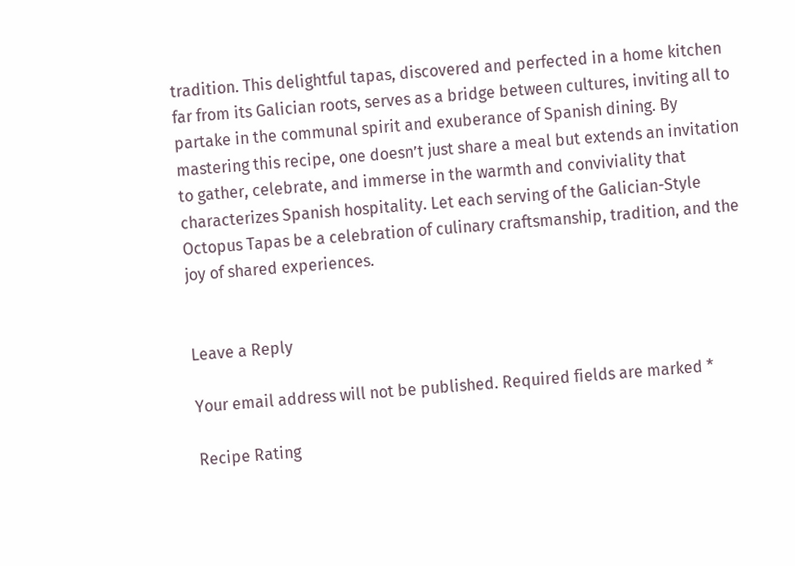tradition. This delightful tapas, discovered and perfected in a home kitchen far from its Galician roots, serves as a bridge between cultures, inviting all to partake in the communal spirit and exuberance of Spanish dining. By mastering this recipe, one doesn’t just share a meal but extends an invitation to gather, celebrate, and immerse in the warmth and conviviality that characterizes Spanish hospitality. Let each serving of the Galician-Style Octopus Tapas be a celebration of culinary craftsmanship, tradition, and the joy of shared experiences.


Leave a Reply

Your email address will not be published. Required fields are marked *

Recipe Rating